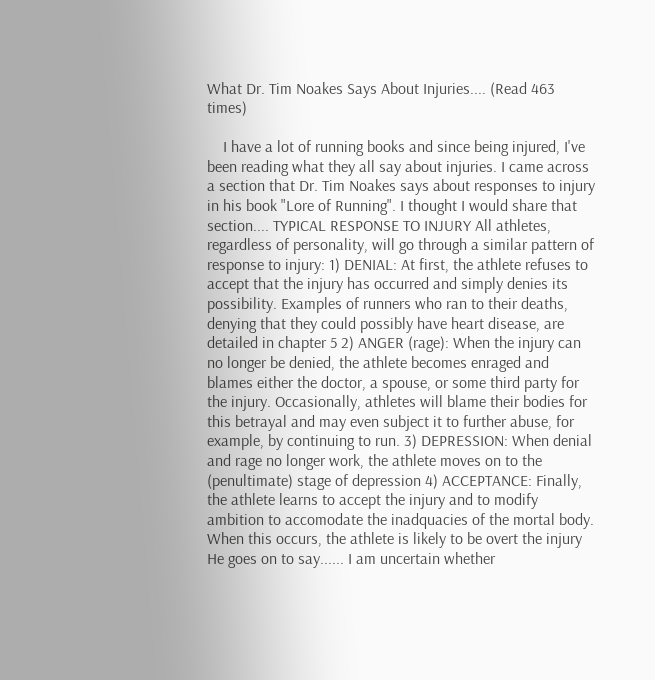What Dr. Tim Noakes Says About Injuries.... (Read 463 times)

    I have a lot of running books and since being injured, I've been reading what they all say about injuries. I came across a section that Dr. Tim Noakes says about responses to injury in his book "Lore of Running". I thought I would share that section.... TYPICAL RESPONSE TO INJURY All athletes, regardless of personality, will go through a similar pattern of response to injury: 1) DENIAL: At first, the athlete refuses to accept that the injury has occurred and simply denies its possibility. Examples of runners who ran to their deaths, denying that they could possibly have heart disease, are detailed in chapter 5 2) ANGER (rage): When the injury can no longer be denied, the athlete becomes enraged and blames either the doctor, a spouse, or some third party for the injury. Occasionally, athletes will blame their bodies for this betrayal and may even subject it to further abuse, for example, by continuing to run. 3) DEPRESSION: When denial and rage no longer work, the athlete moves on to the (penultimate) stage of depression 4) ACCEPTANCE: Finally, the athlete learns to accept the injury and to modify ambition to accomodate the inadquacies of the mortal body. When this occurs, the athlete is likely to be overt the injury He goes on to say...... I am uncertain whether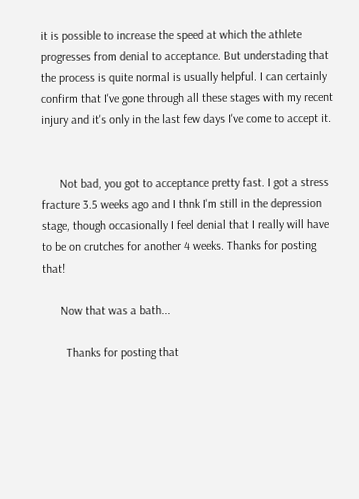it is possible to increase the speed at which the athlete progresses from denial to acceptance. But understading that the process is quite normal is usually helpful. I can certainly confirm that I've gone through all these stages with my recent injury and it's only in the last few days I've come to accept it.


      Not bad, you got to acceptance pretty fast. I got a stress fracture 3.5 weeks ago and I thnk I'm still in the depression stage, though occasionally I feel denial that I really will have to be on crutches for another 4 weeks. Thanks for posting that!

      Now that was a bath...

        Thanks for posting that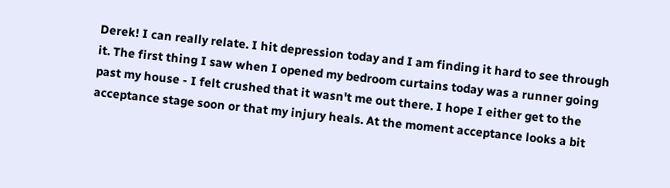Derek! I can really relate. I hit depression today and I am finding it hard to see through it. The first thing I saw when I opened my bedroom curtains today was a runner going past my house - I felt crushed that it wasn't me out there. I hope I either get to the acceptance stage soon or that my injury heals. At the moment acceptance looks a bit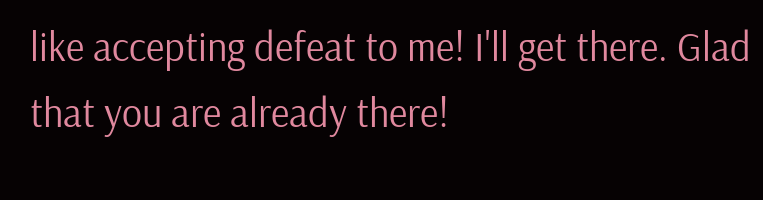like accepting defeat to me! I'll get there. Glad that you are already there!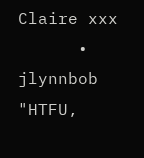Claire xxx
      • jlynnbob "HTFU,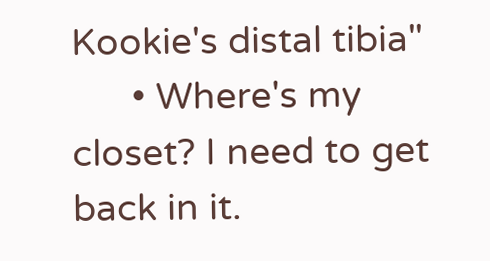Kookie's distal tibia"
      • Where's my closet? I need to get back in it.